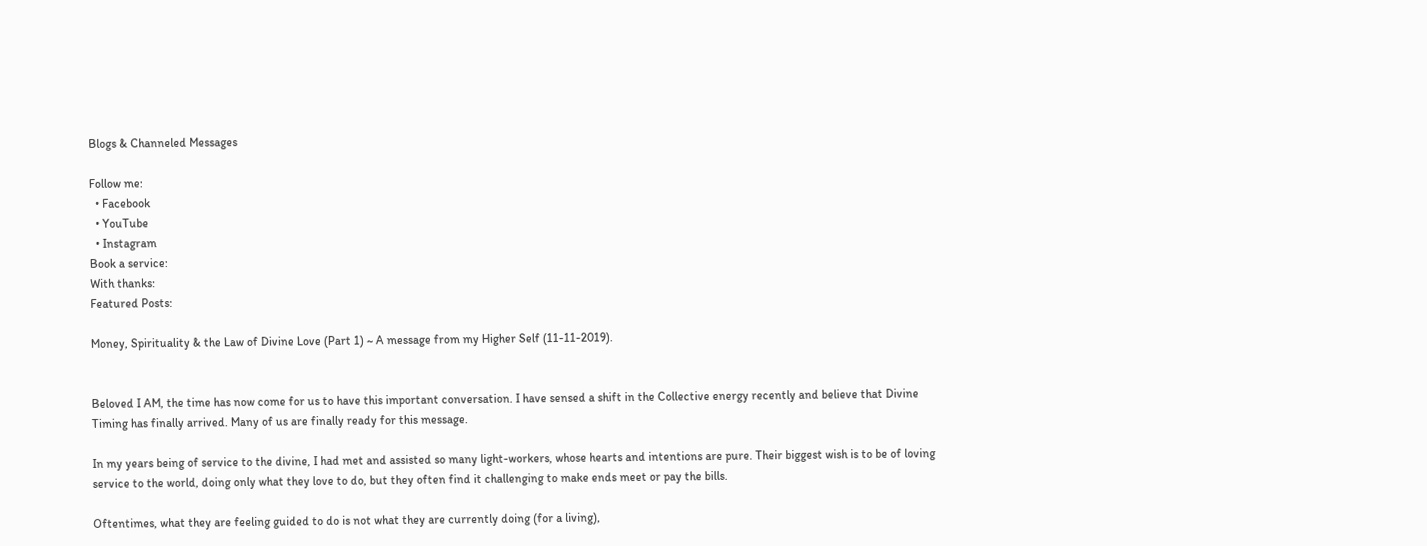Blogs & Channeled Messages

Follow me:
  • Facebook
  • YouTube
  • Instagram
Book a service:
With thanks:
Featured Posts:

Money, Spirituality & the Law of Divine Love (Part 1) ~ A message from my Higher Self (11-11-2019).


Beloved I AM, the time has now come for us to have this important conversation. I have sensed a shift in the Collective energy recently and believe that Divine Timing has finally arrived. Many of us are finally ready for this message.

In my years being of service to the divine, I had met and assisted so many light-workers, whose hearts and intentions are pure. Their biggest wish is to be of loving service to the world, doing only what they love to do, but they often find it challenging to make ends meet or pay the bills.

Oftentimes, what they are feeling guided to do is not what they are currently doing (for a living),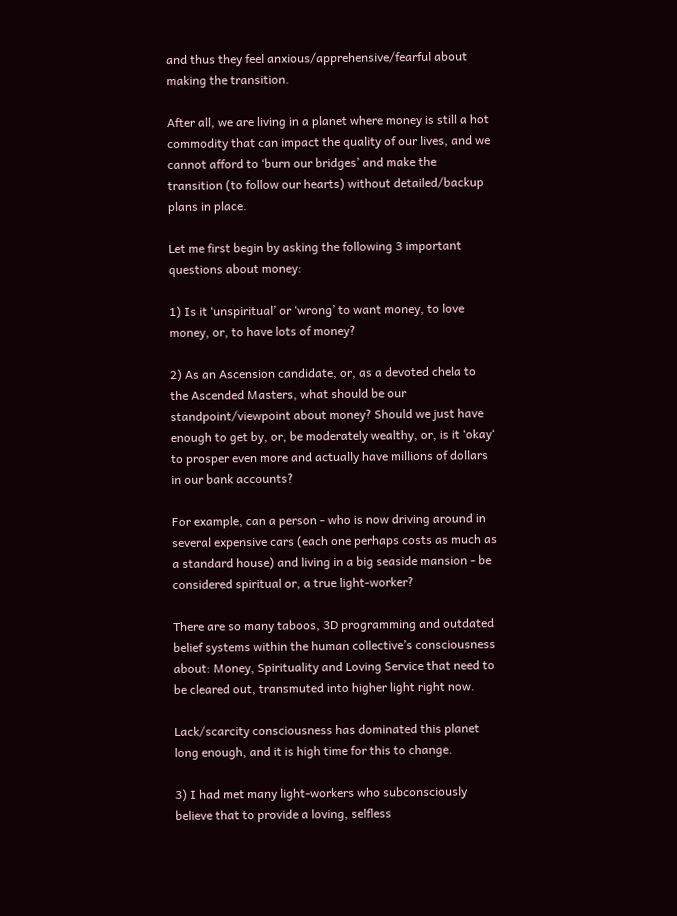and thus they feel anxious/apprehensive/fearful about making the transition.

After all, we are living in a planet where money is still a hot commodity that can impact the quality of our lives, and we cannot afford to ‘burn our bridges’ and make the transition (to follow our hearts) without detailed/backup plans in place.

Let me first begin by asking the following 3 important questions about money:

1) Is it ‘unspiritual’ or ‘wrong’ to want money, to love money, or, to have lots of money?

2) As an Ascension candidate, or, as a devoted chela to the Ascended Masters, what should be our standpoint/viewpoint about money? Should we just have enough to get by, or, be moderately wealthy, or, is it ‘okay‘ to prosper even more and actually have millions of dollars in our bank accounts?

For example, can a person - who is now driving around in several expensive cars (each one perhaps costs as much as a standard house) and living in a big seaside mansion - be considered spiritual or, a true light-worker?

There are so many taboos, 3D programming and outdated belief systems within the human collective’s consciousness about: Money, Spirituality and Loving Service that need to be cleared out, transmuted into higher light right now.

Lack/scarcity consciousness has dominated this planet long enough, and it is high time for this to change.

3) I had met many light-workers who subconsciously believe that to provide a loving, selfless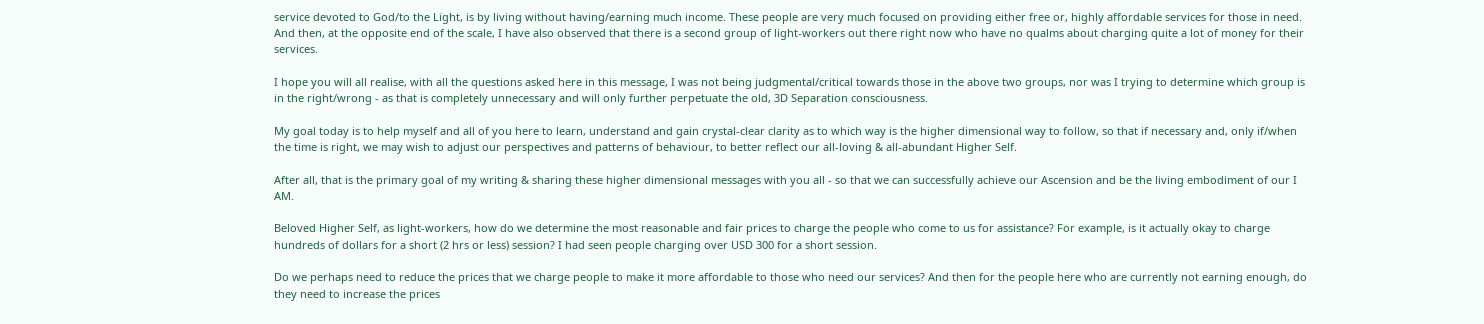service devoted to God/to the Light, is by living without having/earning much income. These people are very much focused on providing either free or, highly affordable services for those in need. And then, at the opposite end of the scale, I have also observed that there is a second group of light-workers out there right now who have no qualms about charging quite a lot of money for their services.

I hope you will all realise, with all the questions asked here in this message, I was not being judgmental/critical towards those in the above two groups, nor was I trying to determine which group is in the right/wrong - as that is completely unnecessary and will only further perpetuate the old, 3D Separation consciousness.

My goal today is to help myself and all of you here to learn, understand and gain crystal-clear clarity as to which way is the higher dimensional way to follow, so that if necessary and, only if/when the time is right, we may wish to adjust our perspectives and patterns of behaviour, to better reflect our all-loving & all-abundant Higher Self.

After all, that is the primary goal of my writing & sharing these higher dimensional messages with you all - so that we can successfully achieve our Ascension and be the living embodiment of our I AM.

Beloved Higher Self, as light-workers, how do we determine the most reasonable and fair prices to charge the people who come to us for assistance? For example, is it actually okay to charge hundreds of dollars for a short (2 hrs or less) session? I had seen people charging over USD 300 for a short session.

Do we perhaps need to reduce the prices that we charge people to make it more affordable to those who need our services? And then for the people here who are currently not earning enough, do they need to increase the prices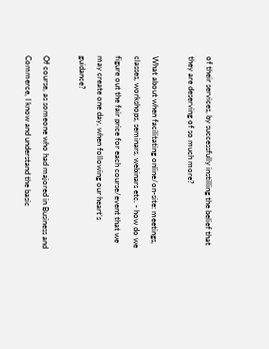of their services, by successfully instilling the belief that they are deserving of so much more?

What about when facilitating online/on-site: meetings, classes, workshops, seminars, webinars etc. - how do we figure out the fair price for each course/event that we may create one day, when following our heart’s guidance?

Of course, as someone who had majored in Business and Commerce, I know and understand the basic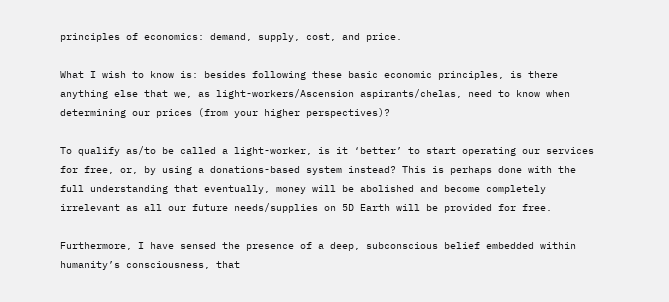principles of economics: demand, supply, cost, and price.

What I wish to know is: besides following these basic economic principles, is there anything else that we, as light-workers/Ascension aspirants/chelas, need to know when determining our prices (from your higher perspectives)?

To qualify as/to be called a light-worker, is it ‘better’ to start operating our services for free, or, by using a donations-based system instead? This is perhaps done with the full understanding that eventually, money will be abolished and become completely irrelevant as all our future needs/supplies on 5D Earth will be provided for free.

Furthermore, I have sensed the presence of a deep, subconscious belief embedded within humanity’s consciousness, that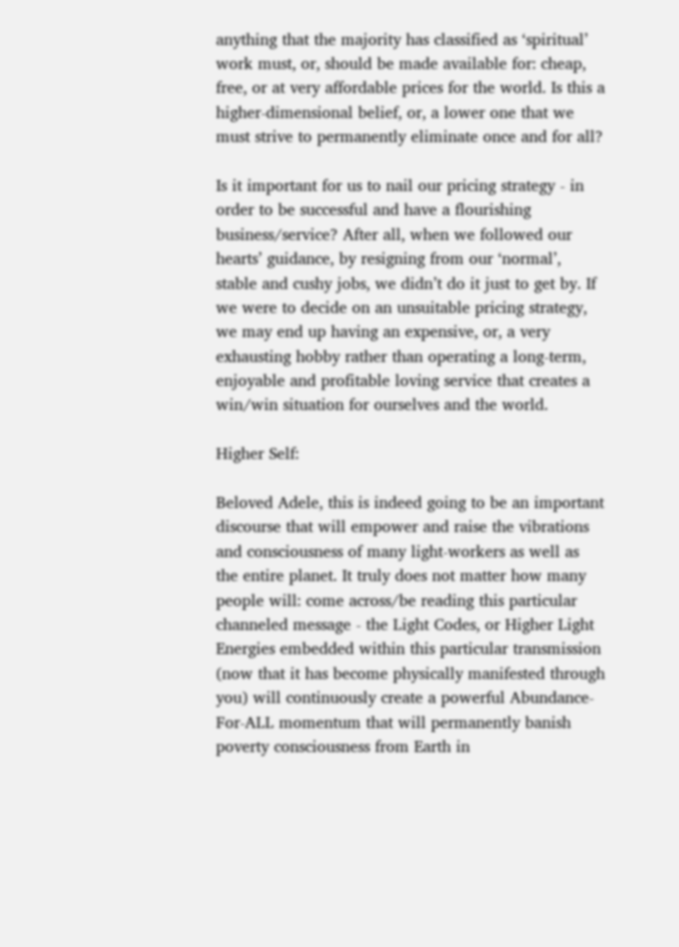anything that the majority has classified as ‘spiritual’ work must, or, should be made available for: cheap, free, or at very affordable prices for the world. Is this a higher-dimensional belief, or, a lower one that we must strive to permanently eliminate once and for all?

Is it important for us to nail our pricing strategy - in order to be successful and have a flourishing business/service? After all, when we followed our hearts’ guidance, by resigning from our ‘normal’, stable and cushy jobs, we didn’t do it just to get by. If we were to decide on an unsuitable pricing strategy, we may end up having an expensive, or, a very exhausting hobby rather than operating a long-term, enjoyable and profitable loving service that creates a win/win situation for ourselves and the world.

Higher Self:

Beloved Adele, this is indeed going to be an important discourse that will empower and raise the vibrations and consciousness of many light-workers as well as the entire planet. It truly does not matter how many people will: come across/be reading this particular channeled message - the Light Codes, or Higher Light Energies embedded within this particular transmission (now that it has become physically manifested through you) will continuously create a powerful Abundance-For-ALL momentum that will permanently banish poverty consciousness from Earth in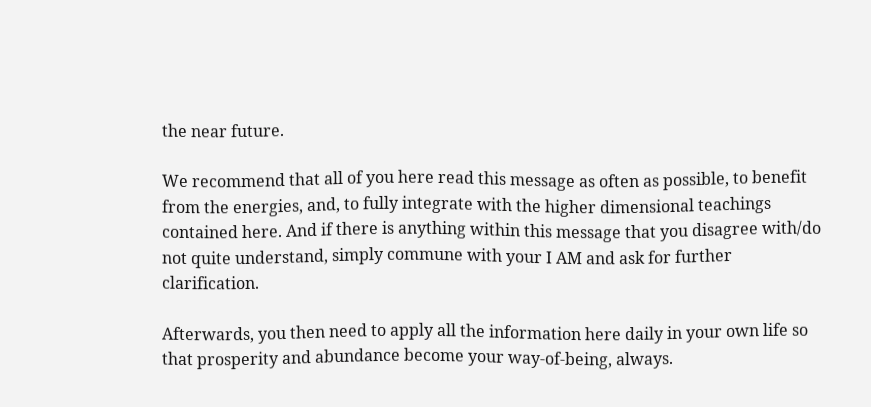the near future.

We recommend that all of you here read this message as often as possible, to benefit from the energies, and, to fully integrate with the higher dimensional teachings contained here. And if there is anything within this message that you disagree with/do not quite understand, simply commune with your I AM and ask for further clarification.

Afterwards, you then need to apply all the information here daily in your own life so that prosperity and abundance become your way-of-being, always.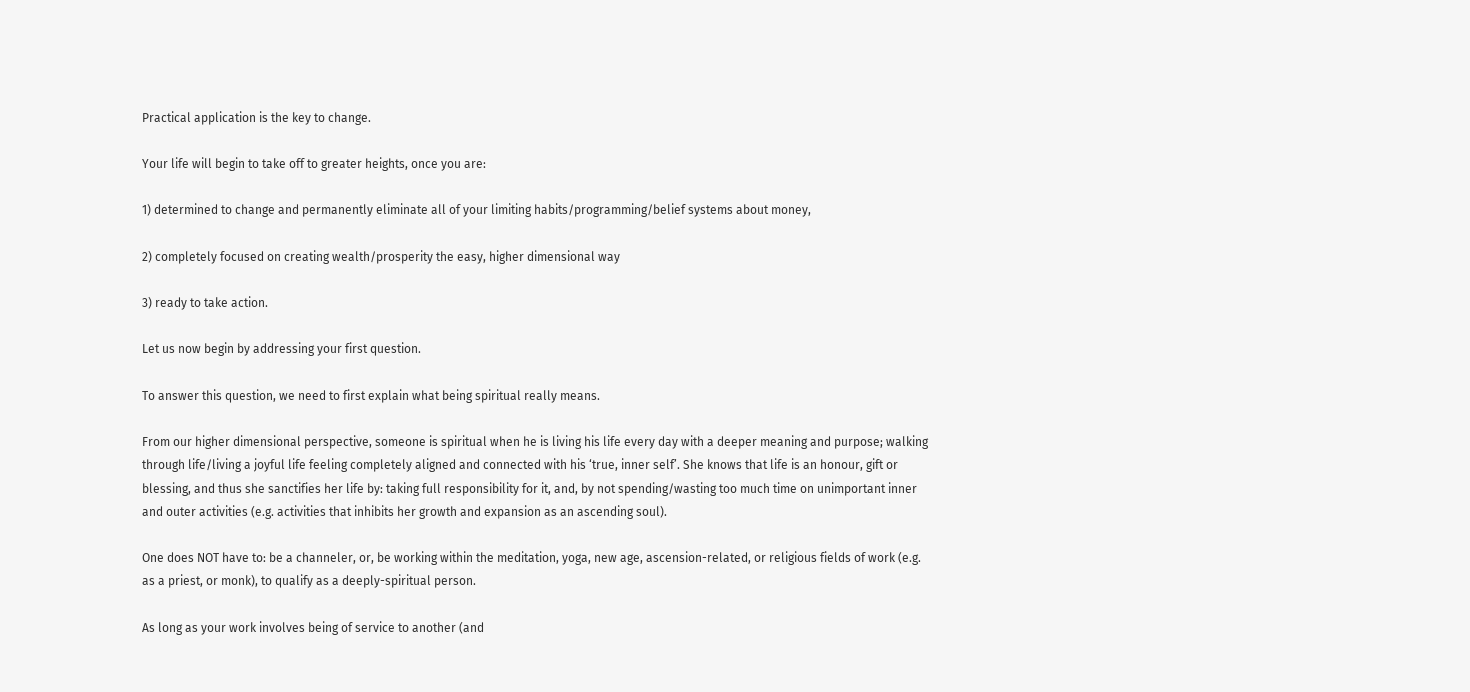Practical application is the key to change.

Your life will begin to take off to greater heights, once you are:

1) determined to change and permanently eliminate all of your limiting habits/programming/belief systems about money,

2) completely focused on creating wealth/prosperity the easy, higher dimensional way

3) ready to take action.

Let us now begin by addressing your first question.

To answer this question, we need to first explain what being spiritual really means.

From our higher dimensional perspective, someone is spiritual when he is living his life every day with a deeper meaning and purpose; walking through life/living a joyful life feeling completely aligned and connected with his ‘true, inner self’. She knows that life is an honour, gift or blessing, and thus she sanctifies her life by: taking full responsibility for it, and, by not spending/wasting too much time on unimportant inner and outer activities (e.g. activities that inhibits her growth and expansion as an ascending soul).

One does NOT have to: be a channeler, or, be working within the meditation, yoga, new age, ascension-related, or religious fields of work (e.g. as a priest, or monk), to qualify as a deeply-spiritual person.

As long as your work involves being of service to another (and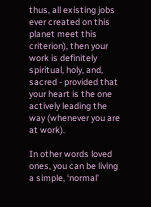thus, all existing jobs ever created on this planet meet this criterion), then your work is definitely spiritual, holy, and, sacred - provided that your heart is the one actively leading the way (whenever you are at work).

In other words loved ones, you can be living a simple, ‘normal’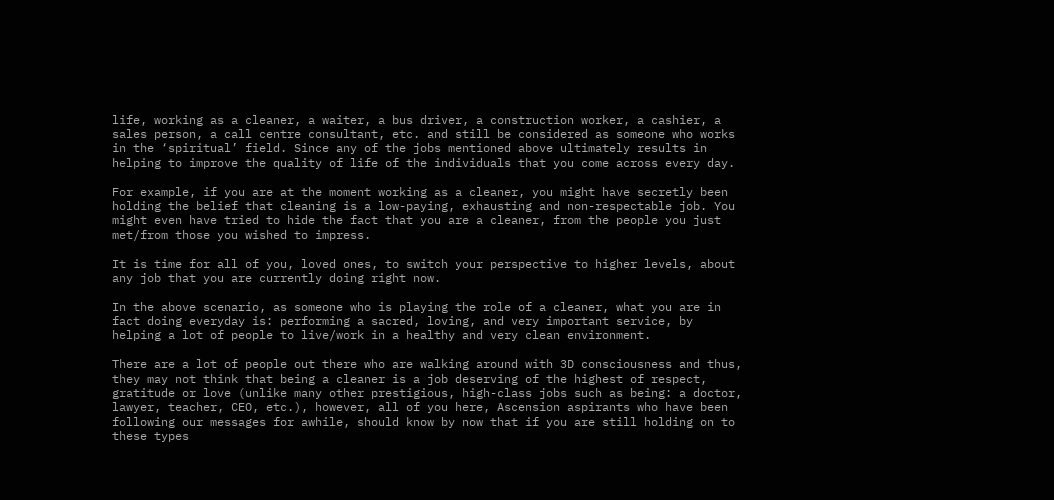life, working as a cleaner, a waiter, a bus driver, a construction worker, a cashier, a sales person, a call centre consultant, etc. and still be considered as someone who works in the ‘spiritual’ field. Since any of the jobs mentioned above ultimately results in helping to improve the quality of life of the individuals that you come across every day.

For example, if you are at the moment working as a cleaner, you might have secretly been holding the belief that cleaning is a low-paying, exhausting and non-respectable job. You might even have tried to hide the fact that you are a cleaner, from the people you just met/from those you wished to impress.

It is time for all of you, loved ones, to switch your perspective to higher levels, about any job that you are currently doing right now.

In the above scenario, as someone who is playing the role of a cleaner, what you are in fact doing everyday is: performing a sacred, loving, and very important service, by helping a lot of people to live/work in a healthy and very clean environment.

There are a lot of people out there who are walking around with 3D consciousness and thus, they may not think that being a cleaner is a job deserving of the highest of respect, gratitude or love (unlike many other prestigious, high-class jobs such as being: a doctor, lawyer, teacher, CEO, etc.), however, all of you here, Ascension aspirants who have been following our messages for awhile, should know by now that if you are still holding on to these types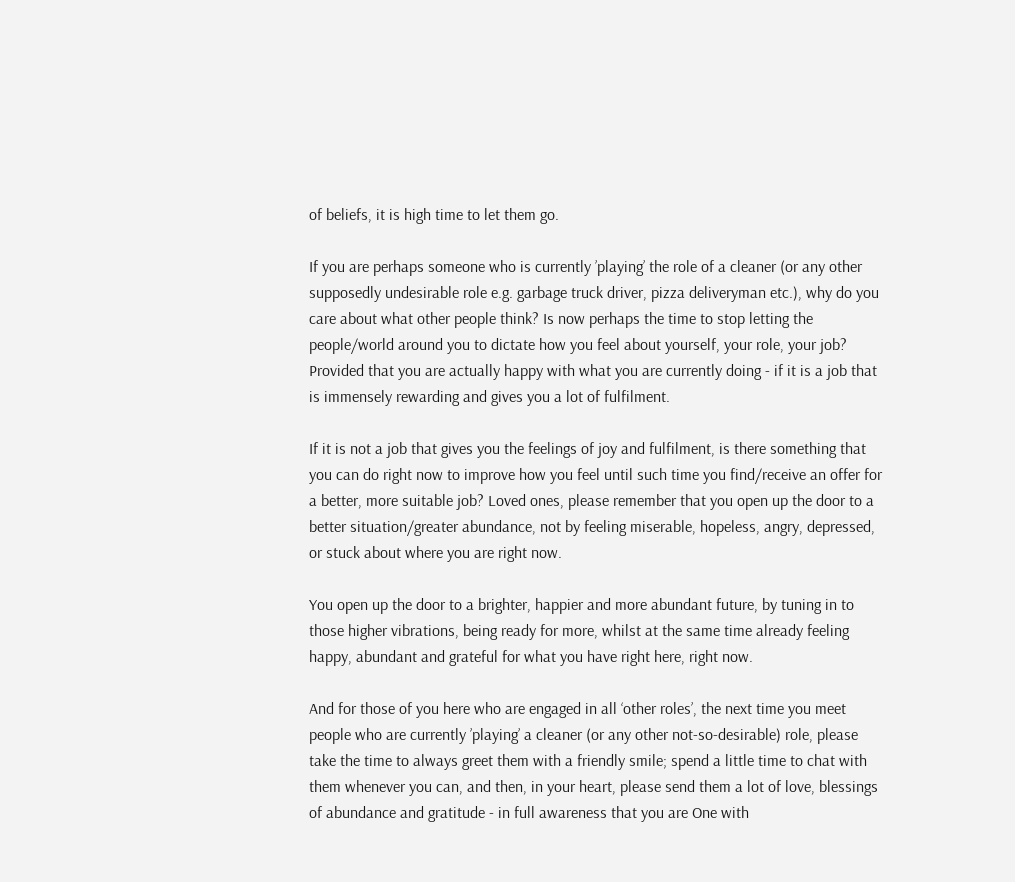of beliefs, it is high time to let them go.

If you are perhaps someone who is currently ’playing’ the role of a cleaner (or any other supposedly undesirable role e.g. garbage truck driver, pizza deliveryman etc.), why do you care about what other people think? Is now perhaps the time to stop letting the people/world around you to dictate how you feel about yourself, your role, your job? Provided that you are actually happy with what you are currently doing - if it is a job that is immensely rewarding and gives you a lot of fulfilment.

If it is not a job that gives you the feelings of joy and fulfilment, is there something that you can do right now to improve how you feel until such time you find/receive an offer for a better, more suitable job? Loved ones, please remember that you open up the door to a better situation/greater abundance, not by feeling miserable, hopeless, angry, depressed, or stuck about where you are right now.

You open up the door to a brighter, happier and more abundant future, by tuning in to those higher vibrations, being ready for more, whilst at the same time already feeling happy, abundant and grateful for what you have right here, right now.

And for those of you here who are engaged in all ‘other roles’, the next time you meet people who are currently ’playing’ a cleaner (or any other not-so-desirable) role, please take the time to always greet them with a friendly smile; spend a little time to chat with them whenever you can, and then, in your heart, please send them a lot of love, blessings of abundance and gratitude - in full awareness that you are One with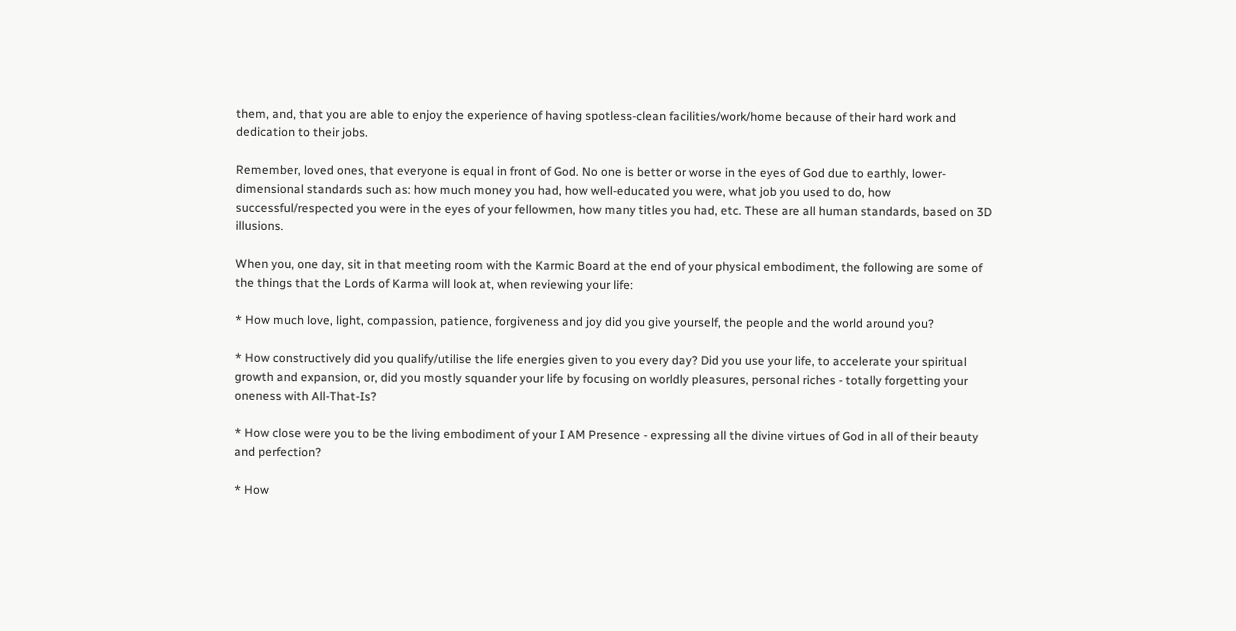them, and, that you are able to enjoy the experience of having spotless-clean facilities/work/home because of their hard work and dedication to their jobs.

Remember, loved ones, that everyone is equal in front of God. No one is better or worse in the eyes of God due to earthly, lower-dimensional standards such as: how much money you had, how well-educated you were, what job you used to do, how successful/respected you were in the eyes of your fellowmen, how many titles you had, etc. These are all human standards, based on 3D illusions.

When you, one day, sit in that meeting room with the Karmic Board at the end of your physical embodiment, the following are some of the things that the Lords of Karma will look at, when reviewing your life:

* How much love, light, compassion, patience, forgiveness and joy did you give yourself, the people and the world around you?

* How constructively did you qualify/utilise the life energies given to you every day? Did you use your life, to accelerate your spiritual growth and expansion, or, did you mostly squander your life by focusing on worldly pleasures, personal riches - totally forgetting your oneness with All-That-Is?

* How close were you to be the living embodiment of your I AM Presence - expressing all the divine virtues of God in all of their beauty and perfection?

* How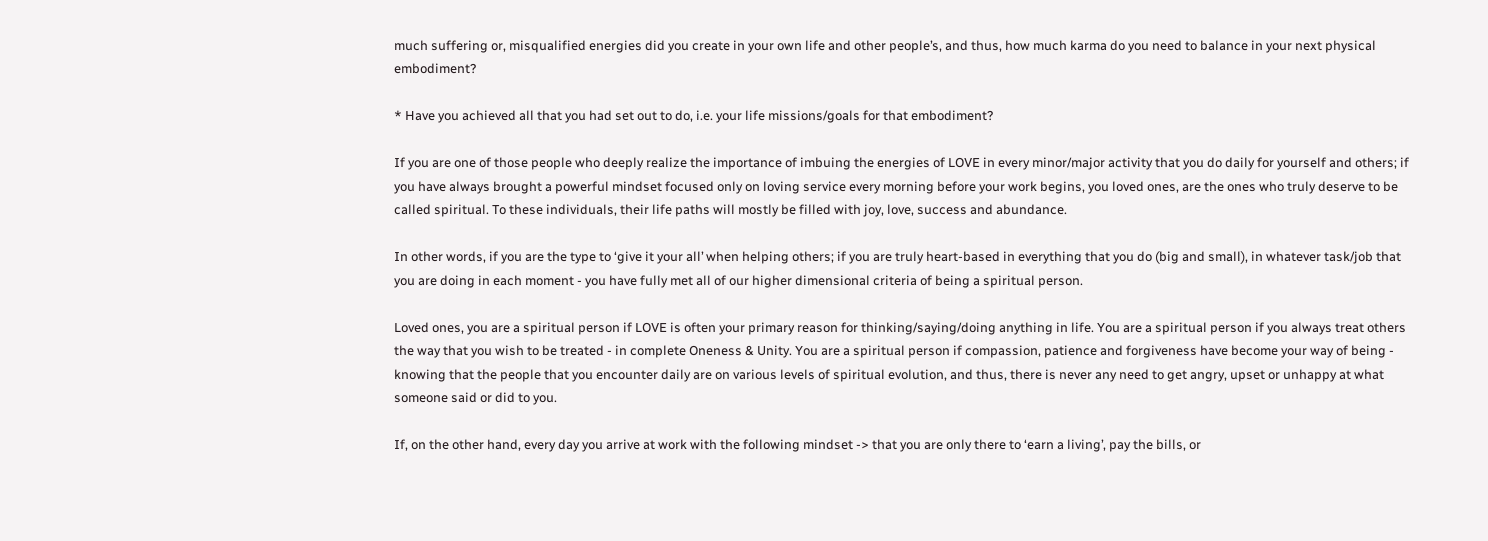much suffering or, misqualified energies did you create in your own life and other people’s, and thus, how much karma do you need to balance in your next physical embodiment?

* Have you achieved all that you had set out to do, i.e. your life missions/goals for that embodiment?

If you are one of those people who deeply realize the importance of imbuing the energies of LOVE in every minor/major activity that you do daily for yourself and others; if you have always brought a powerful mindset focused only on loving service every morning before your work begins, you loved ones, are the ones who truly deserve to be called spiritual. To these individuals, their life paths will mostly be filled with joy, love, success and abundance.

In other words, if you are the type to ‘give it your all’ when helping others; if you are truly heart-based in everything that you do (big and small), in whatever task/job that you are doing in each moment - you have fully met all of our higher dimensional criteria of being a spiritual person.

Loved ones, you are a spiritual person if LOVE is often your primary reason for thinking/saying/doing anything in life. You are a spiritual person if you always treat others the way that you wish to be treated - in complete Oneness & Unity. You are a spiritual person if compassion, patience and forgiveness have become your way of being - knowing that the people that you encounter daily are on various levels of spiritual evolution, and thus, there is never any need to get angry, upset or unhappy at what someone said or did to you.

If, on the other hand, every day you arrive at work with the following mindset -> that you are only there to ‘earn a living’, pay the bills, or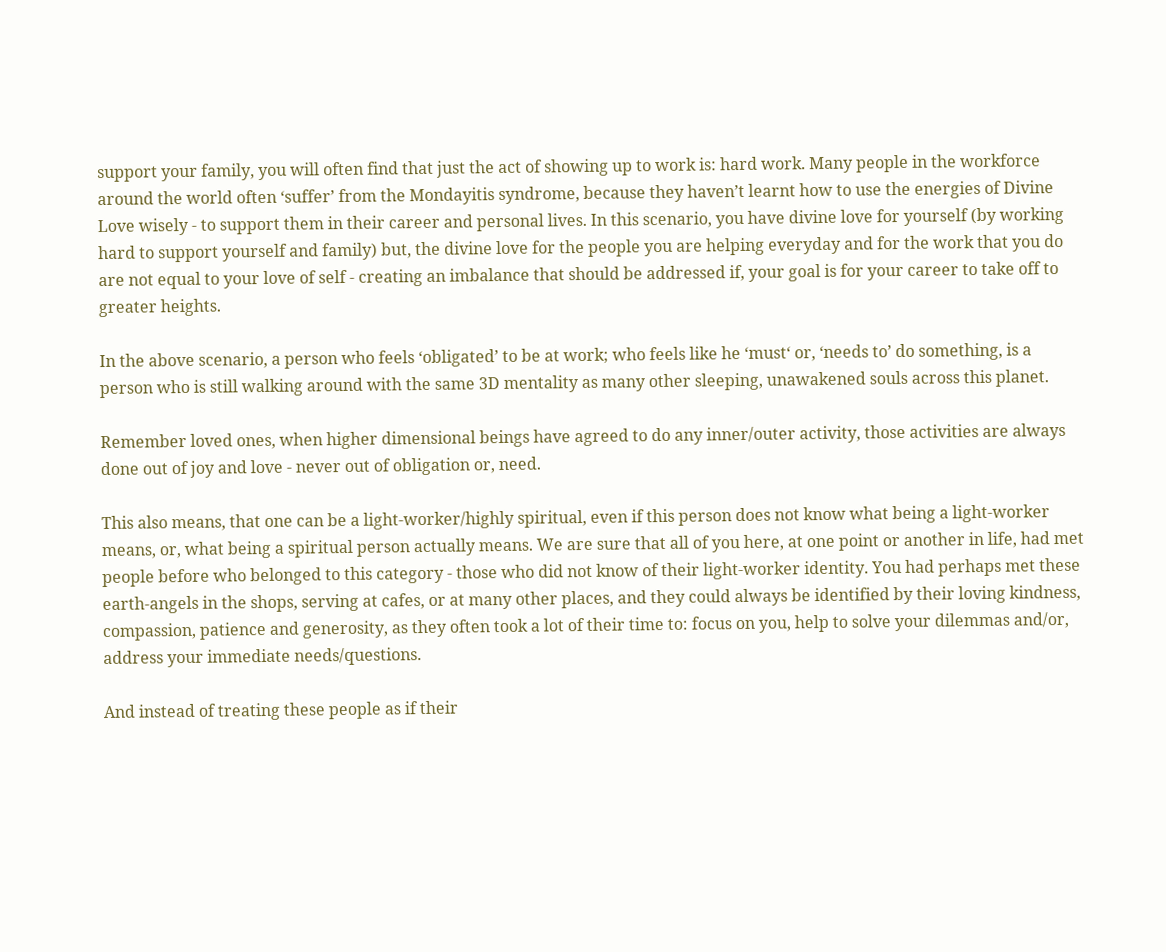support your family, you will often find that just the act of showing up to work is: hard work. Many people in the workforce around the world often ‘suffer’ from the Mondayitis syndrome, because they haven’t learnt how to use the energies of Divine Love wisely - to support them in their career and personal lives. In this scenario, you have divine love for yourself (by working hard to support yourself and family) but, the divine love for the people you are helping everyday and for the work that you do are not equal to your love of self - creating an imbalance that should be addressed if, your goal is for your career to take off to greater heights.

In the above scenario, a person who feels ‘obligated’ to be at work; who feels like he ‘must‘ or, ‘needs to’ do something, is a person who is still walking around with the same 3D mentality as many other sleeping, unawakened souls across this planet.

Remember loved ones, when higher dimensional beings have agreed to do any inner/outer activity, those activities are always done out of joy and love - never out of obligation or, need.

This also means, that one can be a light-worker/highly spiritual, even if this person does not know what being a light-worker means, or, what being a spiritual person actually means. We are sure that all of you here, at one point or another in life, had met people before who belonged to this category - those who did not know of their light-worker identity. You had perhaps met these earth-angels in the shops, serving at cafes, or at many other places, and they could always be identified by their loving kindness, compassion, patience and generosity, as they often took a lot of their time to: focus on you, help to solve your dilemmas and/or, address your immediate needs/questions.

And instead of treating these people as if their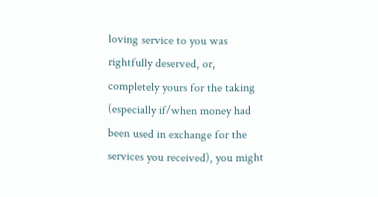loving service to you was rightfully deserved, or, completely yours for the taking (especially if/when money had been used in exchange for the services you received), you might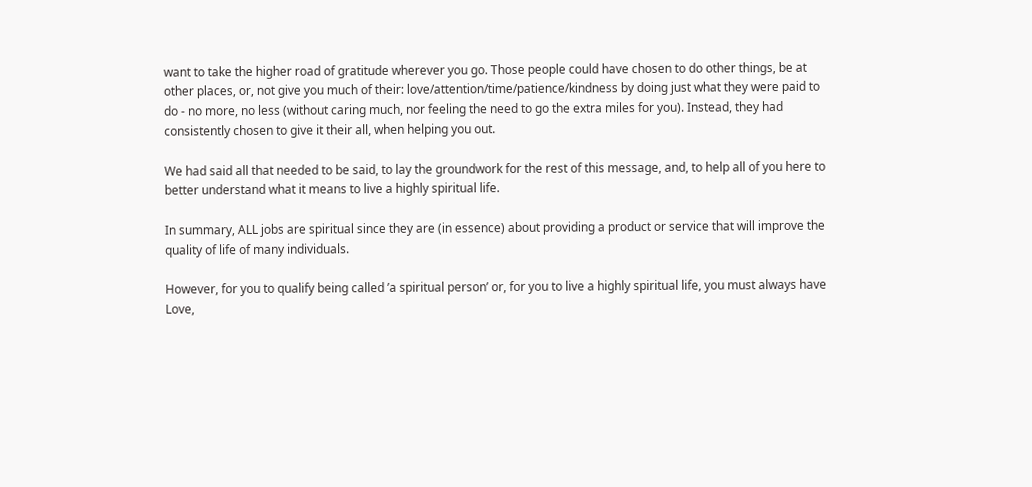want to take the higher road of gratitude wherever you go. Those people could have chosen to do other things, be at other places, or, not give you much of their: love/attention/time/patience/kindness by doing just what they were paid to do - no more, no less (without caring much, nor feeling the need to go the extra miles for you). Instead, they had consistently chosen to give it their all, when helping you out.

We had said all that needed to be said, to lay the groundwork for the rest of this message, and, to help all of you here to better understand what it means to live a highly spiritual life.

In summary, ALL jobs are spiritual since they are (in essence) about providing a product or service that will improve the quality of life of many individuals.

However, for you to qualify being called ’a spiritual person’ or, for you to live a highly spiritual life, you must always have Love,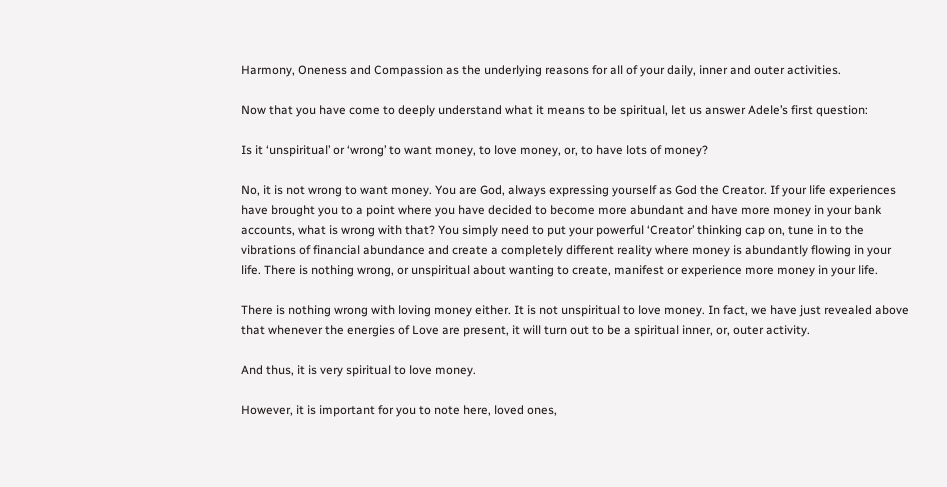Harmony, Oneness and Compassion as the underlying reasons for all of your daily, inner and outer activities.

Now that you have come to deeply understand what it means to be spiritual, let us answer Adele’s first question:

Is it ‘unspiritual’ or ‘wrong’ to want money, to love money, or, to have lots of money?

No, it is not wrong to want money. You are God, always expressing yourself as God the Creator. If your life experiences have brought you to a point where you have decided to become more abundant and have more money in your bank accounts, what is wrong with that? You simply need to put your powerful ‘Creator’ thinking cap on, tune in to the vibrations of financial abundance and create a completely different reality where money is abundantly flowing in your life. There is nothing wrong, or unspiritual about wanting to create, manifest or experience more money in your life.

There is nothing wrong with loving money either. It is not unspiritual to love money. In fact, we have just revealed above that whenever the energies of Love are present, it will turn out to be a spiritual inner, or, outer activity.

And thus, it is very spiritual to love money.

However, it is important for you to note here, loved ones,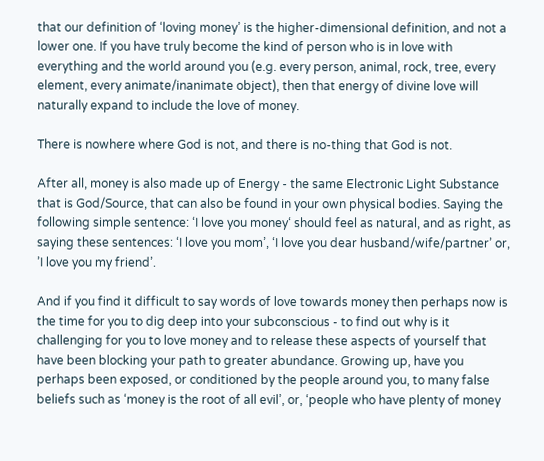that our definition of ‘loving money’ is the higher-dimensional definition, and not a lower one. If you have truly become the kind of person who is in love with everything and the world around you (e.g. every person, animal, rock, tree, every element, every animate/inanimate object), then that energy of divine love will naturally expand to include the love of money.

There is nowhere where God is not, and there is no-thing that God is not.

After all, money is also made up of Energy - the same Electronic Light Substance that is God/Source, that can also be found in your own physical bodies. Saying the following simple sentence: ‘I love you money‘ should feel as natural, and as right, as saying these sentences: ‘I love you mom’, ‘I love you dear husband/wife/partner’ or, ’I love you my friend’.

And if you find it difficult to say words of love towards money then perhaps now is the time for you to dig deep into your subconscious - to find out why is it challenging for you to love money and to release these aspects of yourself that have been blocking your path to greater abundance. Growing up, have you perhaps been exposed, or conditioned by the people around you, to many false beliefs such as ‘money is the root of all evil’, or, ‘people who have plenty of money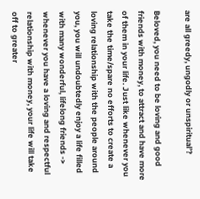are all greedy, ungodly or unspiritual’?

Beloved, you need to be loving and good friends with money, to attract and have more of them in your life. Just like whenever you take the time/spare no efforts to create a loving relationship with the people around you, you will undoubtedly enjoy a life filled with many wonderful, lifelong friends -> whenever you have a loving and respectful relationship with money, your life will take off to greater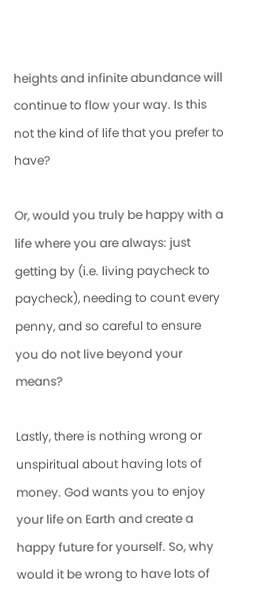heights and infinite abundance will continue to flow your way. Is this not the kind of life that you prefer to have?

Or, would you truly be happy with a life where you are always: just getting by (i.e. living paycheck to paycheck), needing to count every penny, and so careful to ensure you do not live beyond your means?

Lastly, there is nothing wrong or unspiritual about having lots of money. God wants you to enjoy your life on Earth and create a happy future for yourself. So, why would it be wrong to have lots of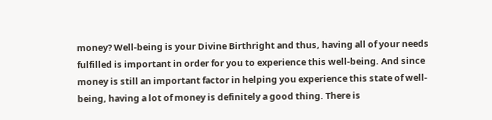money? Well-being is your Divine Birthright and thus, having all of your needs fulfilled is important in order for you to experience this well-being. And since money is still an important factor in helping you experience this state of well-being, having a lot of money is definitely a good thing. There is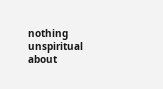nothing unspiritual about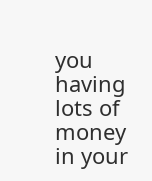you having lots of money in your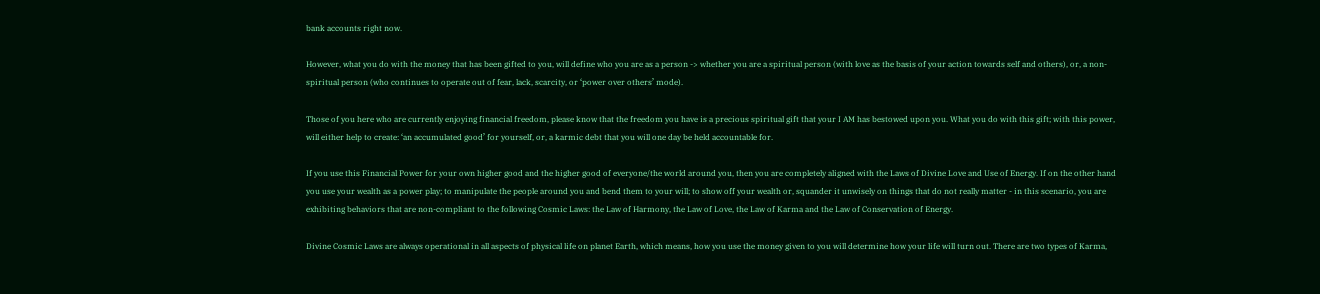bank accounts right now.

However, what you do with the money that has been gifted to you, will define who you are as a person -> whether you are a spiritual person (with love as the basis of your action towards self and others), or, a non-spiritual person (who continues to operate out of fear, lack, scarcity, or ‘power over others’ mode).

Those of you here who are currently enjoying financial freedom, please know that the freedom you have is a precious spiritual gift that your I AM has bestowed upon you. What you do with this gift; with this power, will either help to create: ‘an accumulated good’ for yourself, or, a karmic debt that you will one day be held accountable for.

If you use this Financial Power for your own higher good and the higher good of everyone/the world around you, then you are completely aligned with the Laws of Divine Love and Use of Energy. If on the other hand you use your wealth as a power play; to manipulate the people around you and bend them to your will; to show off your wealth or, squander it unwisely on things that do not really matter - in this scenario, you are exhibiting behaviors that are non-compliant to the following Cosmic Laws: the Law of Harmony, the Law of Love, the Law of Karma and the Law of Conservation of Energy.

Divine Cosmic Laws are always operational in all aspects of physical life on planet Earth, which means, how you use the money given to you will determine how your life will turn out. There are two types of Karma,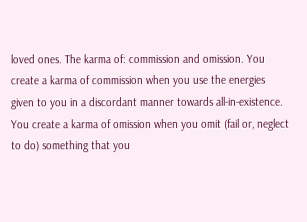loved ones. The karma of: commission and omission. You create a karma of commission when you use the energies given to you in a discordant manner towards all-in-existence. You create a karma of omission when you omit (fail or, neglect to do) something that you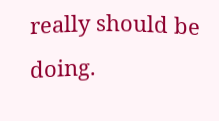really should be doing.